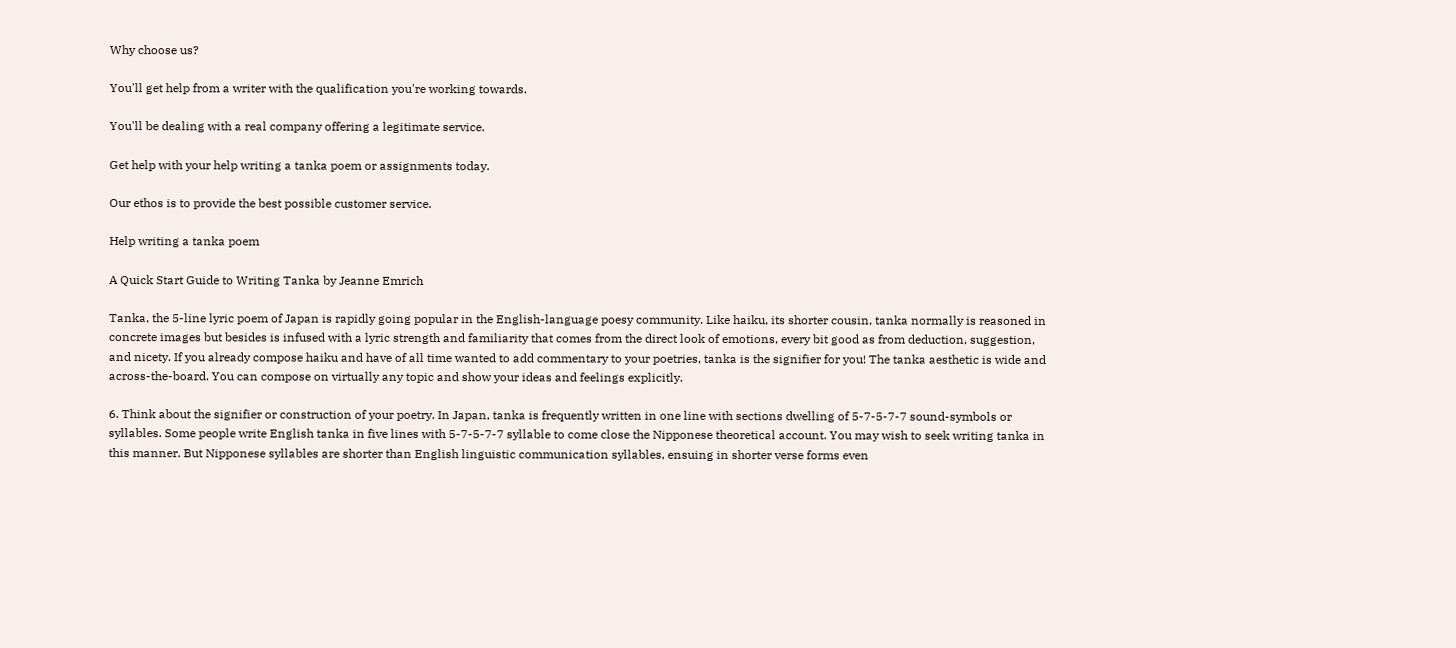Why choose us?

You'll get help from a writer with the qualification you're working towards.

You'll be dealing with a real company offering a legitimate service.

Get help with your help writing a tanka poem or assignments today.

Our ethos is to provide the best possible customer service.

Help writing a tanka poem

A Quick Start Guide to Writing Tanka by Jeanne Emrich

Tanka, the 5-line lyric poem of Japan is rapidly going popular in the English-language poesy community. Like haiku, its shorter cousin, tanka normally is reasoned in concrete images but besides is infused with a lyric strength and familiarity that comes from the direct look of emotions, every bit good as from deduction, suggestion, and nicety. If you already compose haiku and have of all time wanted to add commentary to your poetries, tanka is the signifier for you! The tanka aesthetic is wide and across-the-board. You can compose on virtually any topic and show your ideas and feelings explicitly.

6. Think about the signifier or construction of your poetry. In Japan, tanka is frequently written in one line with sections dwelling of 5-7-5-7-7 sound-symbols or syllables. Some people write English tanka in five lines with 5-7-5-7-7 syllable to come close the Nipponese theoretical account. You may wish to seek writing tanka in this manner. But Nipponese syllables are shorter than English linguistic communication syllables, ensuing in shorter verse forms even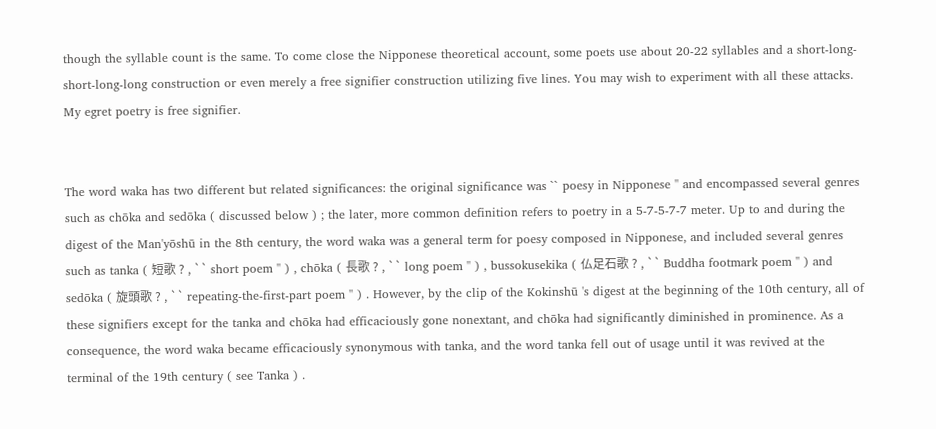though the syllable count is the same. To come close the Nipponese theoretical account, some poets use about 20-22 syllables and a short-long-short-long-long construction or even merely a free signifier construction utilizing five lines. You may wish to experiment with all these attacks. My egret poetry is free signifier.


The word waka has two different but related significances: the original significance was `` poesy in Nipponese '' and encompassed several genres such as chōka and sedōka ( discussed below ) ; the later, more common definition refers to poetry in a 5-7-5-7-7 meter. Up to and during the digest of the Man'yōshū in the 8th century, the word waka was a general term for poesy composed in Nipponese, and included several genres such as tanka ( 短歌 ? , `` short poem '' ) , chōka ( 長歌 ? , `` long poem '' ) , bussokusekika ( 仏足石歌 ? , `` Buddha footmark poem '' ) and sedōka ( 旋頭歌 ? , `` repeating-the-first-part poem '' ) . However, by the clip of the Kokinshū 's digest at the beginning of the 10th century, all of these signifiers except for the tanka and chōka had efficaciously gone nonextant, and chōka had significantly diminished in prominence. As a consequence, the word waka became efficaciously synonymous with tanka, and the word tanka fell out of usage until it was revived at the terminal of the 19th century ( see Tanka ) .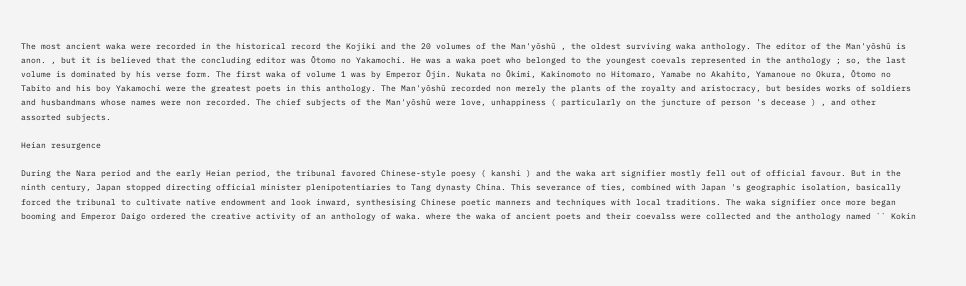The most ancient waka were recorded in the historical record the Kojiki and the 20 volumes of the Man'yōshū , the oldest surviving waka anthology. The editor of the Man'yōshū is anon. , but it is believed that the concluding editor was Ōtomo no Yakamochi. He was a waka poet who belonged to the youngest coevals represented in the anthology ; so, the last volume is dominated by his verse form. The first waka of volume 1 was by Emperor Ōjin. Nukata no Ōkimi, Kakinomoto no Hitomaro, Yamabe no Akahito, Yamanoue no Okura, Ōtomo no Tabito and his boy Yakamochi were the greatest poets in this anthology. The Man'yōshū recorded non merely the plants of the royalty and aristocracy, but besides works of soldiers and husbandmans whose names were non recorded. The chief subjects of the Man'yōshū were love, unhappiness ( particularly on the juncture of person 's decease ) , and other assorted subjects.

Heian resurgence

During the Nara period and the early Heian period, the tribunal favored Chinese-style poesy ( kanshi ) and the waka art signifier mostly fell out of official favour. But in the ninth century, Japan stopped directing official minister plenipotentiaries to Tang dynasty China. This severance of ties, combined with Japan 's geographic isolation, basically forced the tribunal to cultivate native endowment and look inward, synthesising Chinese poetic manners and techniques with local traditions. The waka signifier once more began booming and Emperor Daigo ordered the creative activity of an anthology of waka. where the waka of ancient poets and their coevalss were collected and the anthology named `` Kokin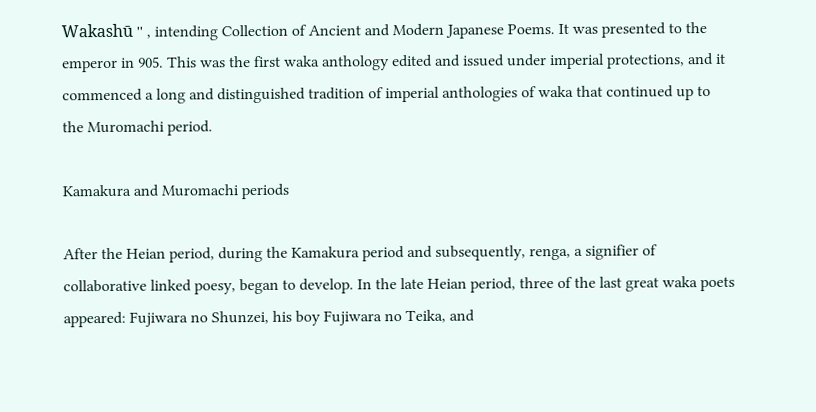Wakashū '' , intending Collection of Ancient and Modern Japanese Poems. It was presented to the emperor in 905. This was the first waka anthology edited and issued under imperial protections, and it commenced a long and distinguished tradition of imperial anthologies of waka that continued up to the Muromachi period.

Kamakura and Muromachi periods

After the Heian period, during the Kamakura period and subsequently, renga, a signifier of collaborative linked poesy, began to develop. In the late Heian period, three of the last great waka poets appeared: Fujiwara no Shunzei, his boy Fujiwara no Teika, and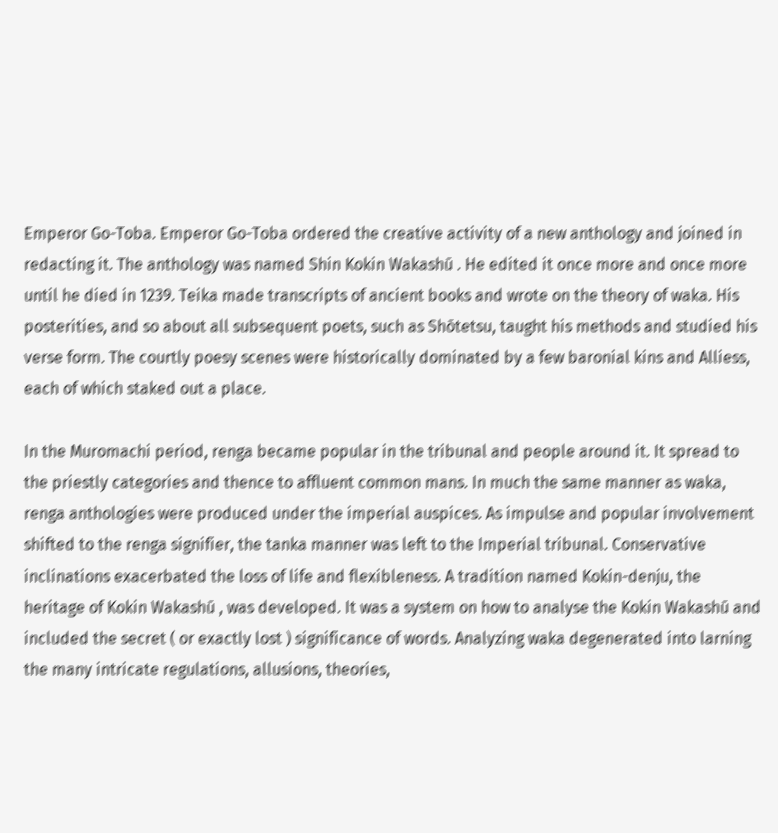Emperor Go-Toba. Emperor Go-Toba ordered the creative activity of a new anthology and joined in redacting it. The anthology was named Shin Kokin Wakashū . He edited it once more and once more until he died in 1239. Teika made transcripts of ancient books and wrote on the theory of waka. His posterities, and so about all subsequent poets, such as Shōtetsu, taught his methods and studied his verse form. The courtly poesy scenes were historically dominated by a few baronial kins and Alliess, each of which staked out a place.

In the Muromachi period, renga became popular in the tribunal and people around it. It spread to the priestly categories and thence to affluent common mans. In much the same manner as waka, renga anthologies were produced under the imperial auspices. As impulse and popular involvement shifted to the renga signifier, the tanka manner was left to the Imperial tribunal. Conservative inclinations exacerbated the loss of life and flexibleness. A tradition named Kokin-denju, the heritage of Kokin Wakashū , was developed. It was a system on how to analyse the Kokin Wakashū and included the secret ( or exactly lost ) significance of words. Analyzing waka degenerated into larning the many intricate regulations, allusions, theories,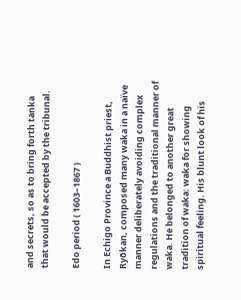and secrets, so as to bring forth tanka that would be accepted by the tribunal.

Edo period ( 1603–1867 )

In Echigo Province a Buddhist priest, Ryōkan, composed many waka in a naïve manner deliberately avoiding complex regulations and the traditional manner of waka. He belonged to another great tradition of waka: waka for showing spiritual feeling. His blunt look of his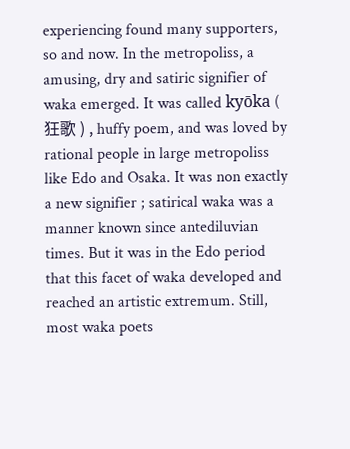experiencing found many supporters, so and now. In the metropoliss, a amusing, dry and satiric signifier of waka emerged. It was called kyōka ( 狂歌 ) , huffy poem, and was loved by rational people in large metropoliss like Edo and Osaka. It was non exactly a new signifier ; satirical waka was a manner known since antediluvian times. But it was in the Edo period that this facet of waka developed and reached an artistic extremum. Still, most waka poets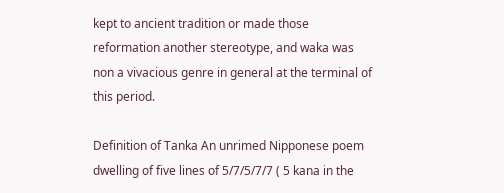kept to ancient tradition or made those reformation another stereotype, and waka was non a vivacious genre in general at the terminal of this period.

Definition of Tanka An unrimed Nipponese poem dwelling of five lines of 5/7/5/7/7 ( 5 kana in the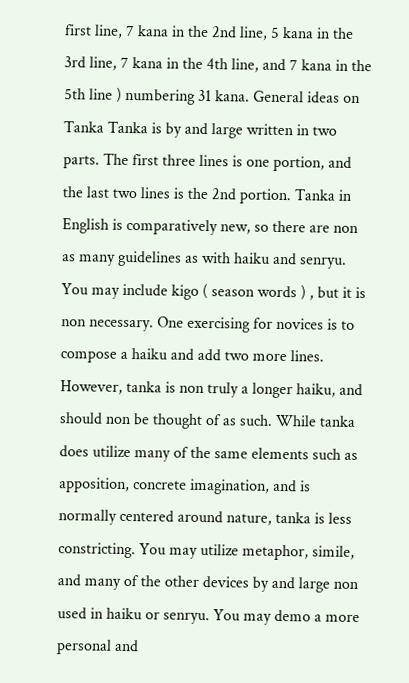first line, 7 kana in the 2nd line, 5 kana in the 3rd line, 7 kana in the 4th line, and 7 kana in the 5th line ) numbering 31 kana. General ideas on Tanka Tanka is by and large written in two parts. The first three lines is one portion, and the last two lines is the 2nd portion. Tanka in English is comparatively new, so there are non as many guidelines as with haiku and senryu. You may include kigo ( season words ) , but it is non necessary. One exercising for novices is to compose a haiku and add two more lines. However, tanka is non truly a longer haiku, and should non be thought of as such. While tanka does utilize many of the same elements such as apposition, concrete imagination, and is normally centered around nature, tanka is less constricting. You may utilize metaphor, simile, and many of the other devices by and large non used in haiku or senryu. You may demo a more personal and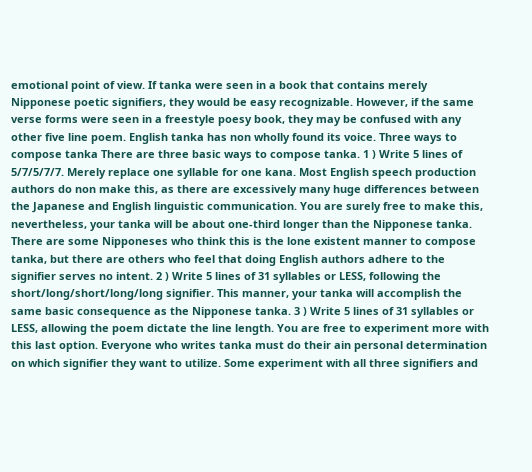emotional point of view. If tanka were seen in a book that contains merely Nipponese poetic signifiers, they would be easy recognizable. However, if the same verse forms were seen in a freestyle poesy book, they may be confused with any other five line poem. English tanka has non wholly found its voice. Three ways to compose tanka There are three basic ways to compose tanka. 1 ) Write 5 lines of 5/7/5/7/7. Merely replace one syllable for one kana. Most English speech production authors do non make this, as there are excessively many huge differences between the Japanese and English linguistic communication. You are surely free to make this, nevertheless, your tanka will be about one-third longer than the Nipponese tanka. There are some Nipponeses who think this is the lone existent manner to compose tanka, but there are others who feel that doing English authors adhere to the signifier serves no intent. 2 ) Write 5 lines of 31 syllables or LESS, following the short/long/short/long/long signifier. This manner, your tanka will accomplish the same basic consequence as the Nipponese tanka. 3 ) Write 5 lines of 31 syllables or LESS, allowing the poem dictate the line length. You are free to experiment more with this last option. Everyone who writes tanka must do their ain personal determination on which signifier they want to utilize. Some experiment with all three signifiers and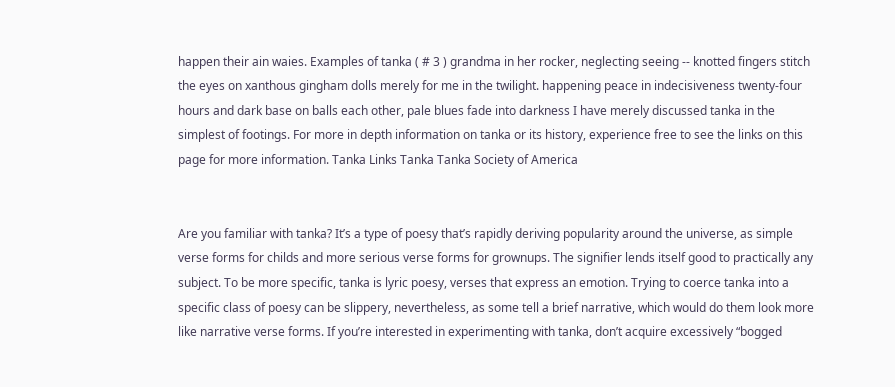happen their ain waies. Examples of tanka ( # 3 ) grandma in her rocker, neglecting seeing -- knotted fingers stitch the eyes on xanthous gingham dolls merely for me in the twilight. happening peace in indecisiveness twenty-four hours and dark base on balls each other, pale blues fade into darkness I have merely discussed tanka in the simplest of footings. For more in depth information on tanka or its history, experience free to see the links on this page for more information. Tanka Links Tanka Tanka Society of America


Are you familiar with tanka? It’s a type of poesy that’s rapidly deriving popularity around the universe, as simple verse forms for childs and more serious verse forms for grownups. The signifier lends itself good to practically any subject. To be more specific, tanka is lyric poesy, verses that express an emotion. Trying to coerce tanka into a specific class of poesy can be slippery, nevertheless, as some tell a brief narrative, which would do them look more like narrative verse forms. If you’re interested in experimenting with tanka, don’t acquire excessively “bogged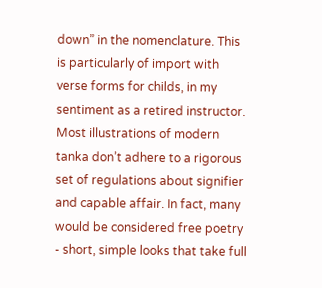down” in the nomenclature. This is particularly of import with verse forms for childs, in my sentiment as a retired instructor. Most illustrations of modern tanka don’t adhere to a rigorous set of regulations about signifier and capable affair. In fact, many would be considered free poetry - short, simple looks that take full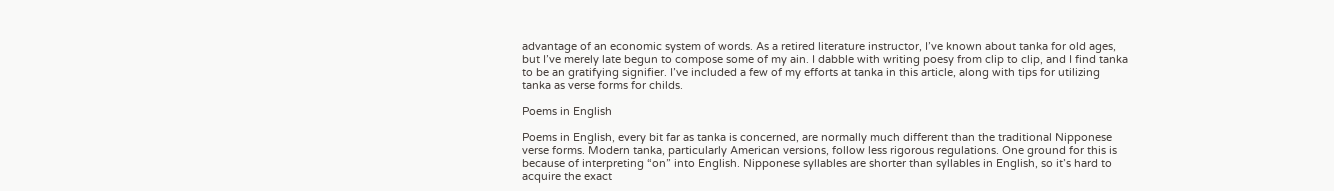advantage of an economic system of words. As a retired literature instructor, I’ve known about tanka for old ages, but I’ve merely late begun to compose some of my ain. I dabble with writing poesy from clip to clip, and I find tanka to be an gratifying signifier. I’ve included a few of my efforts at tanka in this article, along with tips for utilizing tanka as verse forms for childs.

Poems in English

Poems in English, every bit far as tanka is concerned, are normally much different than the traditional Nipponese verse forms. Modern tanka, particularly American versions, follow less rigorous regulations. One ground for this is because of interpreting “on” into English. Nipponese syllables are shorter than syllables in English, so it’s hard to acquire the exact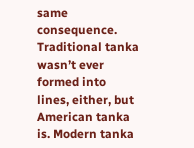same consequence. Traditional tanka wasn’t ever formed into lines, either, but American tanka is. Modern tanka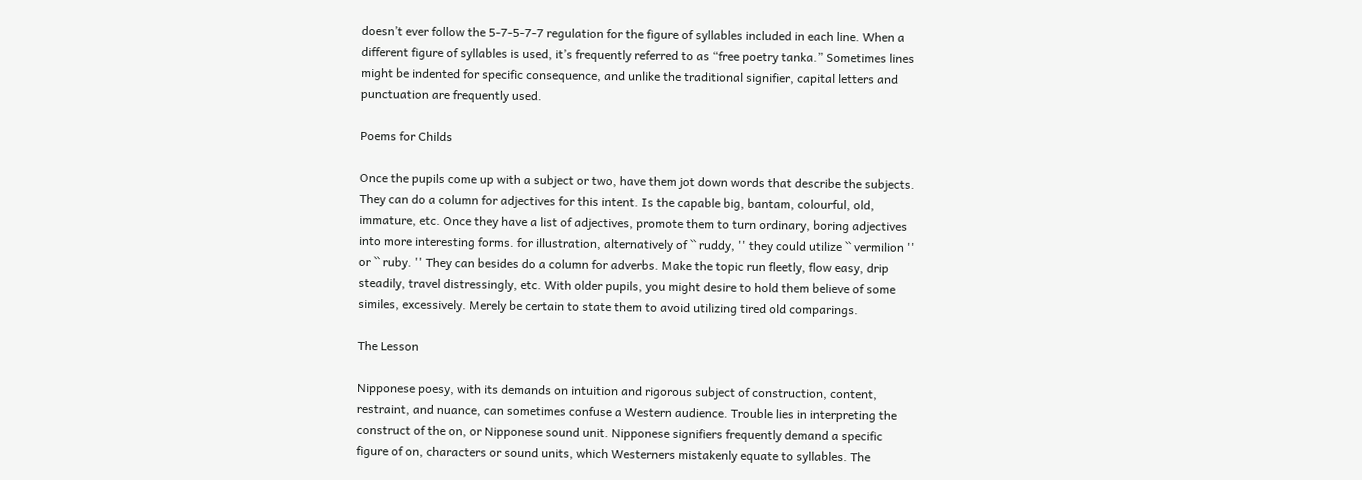doesn’t ever follow the 5-7-5-7-7 regulation for the figure of syllables included in each line. When a different figure of syllables is used, it’s frequently referred to as “free poetry tanka.” Sometimes lines might be indented for specific consequence, and unlike the traditional signifier, capital letters and punctuation are frequently used.

Poems for Childs

Once the pupils come up with a subject or two, have them jot down words that describe the subjects. They can do a column for adjectives for this intent. Is the capable big, bantam, colourful, old, immature, etc. Once they have a list of adjectives, promote them to turn ordinary, boring adjectives into more interesting forms. for illustration, alternatively of `` ruddy, '' they could utilize `` vermilion '' or `` ruby. '' They can besides do a column for adverbs. Make the topic run fleetly, flow easy, drip steadily, travel distressingly, etc. With older pupils, you might desire to hold them believe of some similes, excessively. Merely be certain to state them to avoid utilizing tired old comparings.

The Lesson

Nipponese poesy, with its demands on intuition and rigorous subject of construction, content, restraint, and nuance, can sometimes confuse a Western audience. Trouble lies in interpreting the construct of the on, or Nipponese sound unit. Nipponese signifiers frequently demand a specific figure of on, characters or sound units, which Westerners mistakenly equate to syllables. The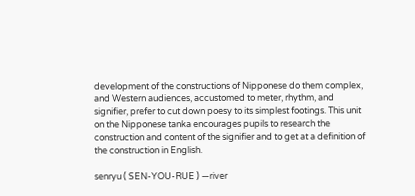development of the constructions of Nipponese do them complex, and Western audiences, accustomed to meter, rhythm, and signifier, prefer to cut down poesy to its simplest footings. This unit on the Nipponese tanka encourages pupils to research the construction and content of the signifier and to get at a definition of the construction in English.

senryu ( SEN-YOU-RUE ) —river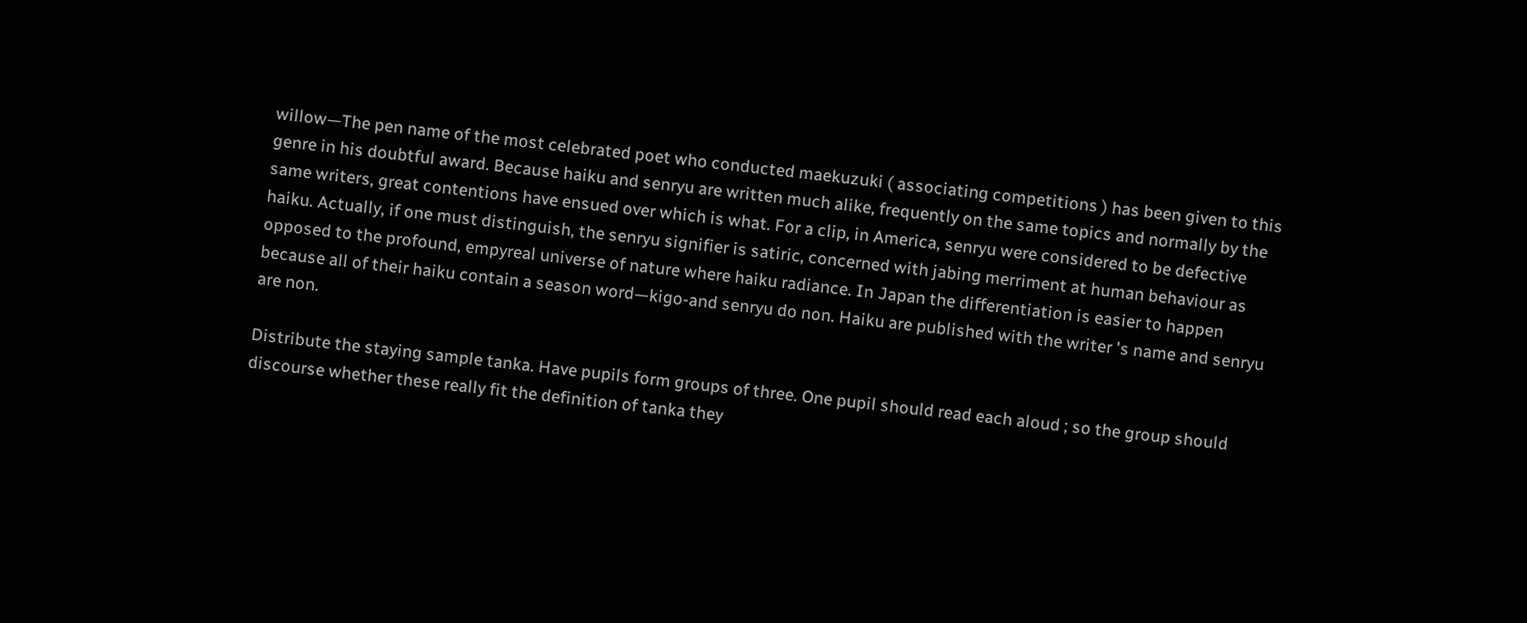willow—The pen name of the most celebrated poet who conducted maekuzuki ( associating competitions ) has been given to this genre in his doubtful award. Because haiku and senryu are written much alike, frequently on the same topics and normally by the same writers, great contentions have ensued over which is what. For a clip, in America, senryu were considered to be defective haiku. Actually, if one must distinguish, the senryu signifier is satiric, concerned with jabing merriment at human behaviour as opposed to the profound, empyreal universe of nature where haiku radiance. In Japan the differentiation is easier to happen because all of their haiku contain a season word—kigo-and senryu do non. Haiku are published with the writer 's name and senryu are non.

Distribute the staying sample tanka. Have pupils form groups of three. One pupil should read each aloud ; so the group should discourse whether these really fit the definition of tanka they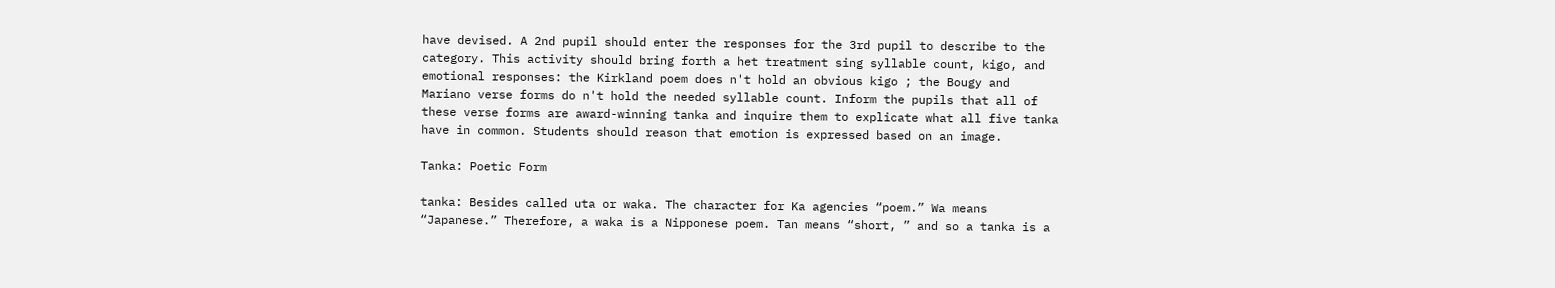have devised. A 2nd pupil should enter the responses for the 3rd pupil to describe to the category. This activity should bring forth a het treatment sing syllable count, kigo, and emotional responses: the Kirkland poem does n't hold an obvious kigo ; the Bougy and Mariano verse forms do n't hold the needed syllable count. Inform the pupils that all of these verse forms are award-winning tanka and inquire them to explicate what all five tanka have in common. Students should reason that emotion is expressed based on an image.

Tanka: Poetic Form

tanka: Besides called uta or waka. The character for Ka agencies “poem.” Wa means “Japanese.” Therefore, a waka is a Nipponese poem. Tan means “short, ” and so a tanka is a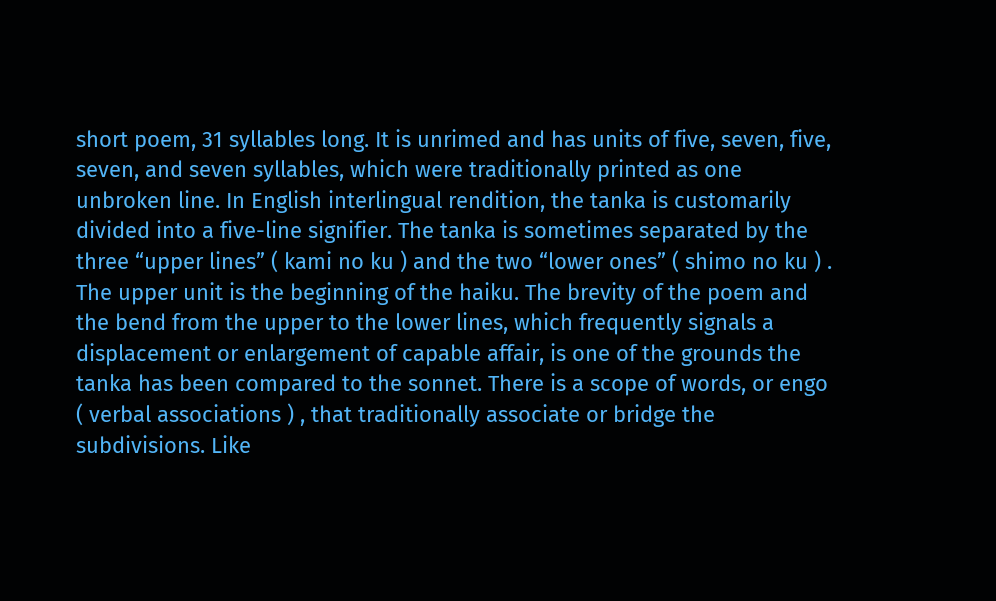short poem, 31 syllables long. It is unrimed and has units of five, seven, five, seven, and seven syllables, which were traditionally printed as one unbroken line. In English interlingual rendition, the tanka is customarily divided into a five-line signifier. The tanka is sometimes separated by the three “upper lines” ( kami no ku ) and the two “lower ones” ( shimo no ku ) . The upper unit is the beginning of the haiku. The brevity of the poem and the bend from the upper to the lower lines, which frequently signals a displacement or enlargement of capable affair, is one of the grounds the tanka has been compared to the sonnet. There is a scope of words, or engo ( verbal associations ) , that traditionally associate or bridge the subdivisions. Like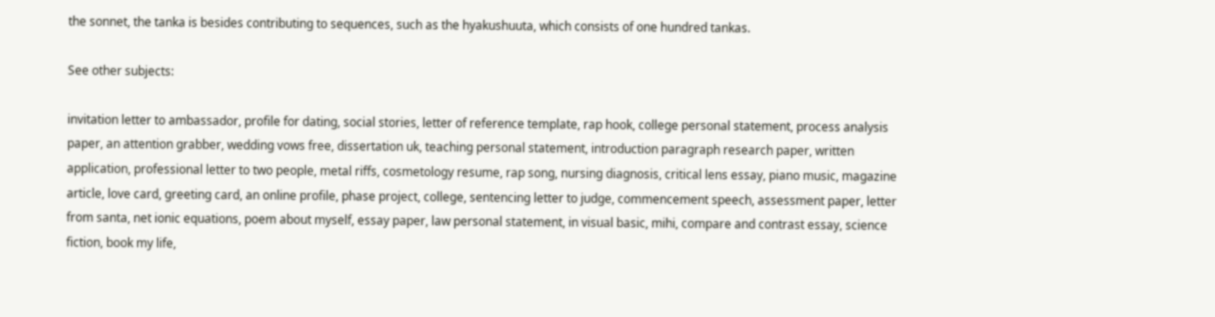the sonnet, the tanka is besides contributing to sequences, such as the hyakushuuta, which consists of one hundred tankas.

See other subjects:

invitation letter to ambassador, profile for dating, social stories, letter of reference template, rap hook, college personal statement, process analysis paper, an attention grabber, wedding vows free, dissertation uk, teaching personal statement, introduction paragraph research paper, written application, professional letter to two people, metal riffs, cosmetology resume, rap song, nursing diagnosis, critical lens essay, piano music, magazine article, love card, greeting card, an online profile, phase project, college, sentencing letter to judge, commencement speech, assessment paper, letter from santa, net ionic equations, poem about myself, essay paper, law personal statement, in visual basic, mihi, compare and contrast essay, science fiction, book my life,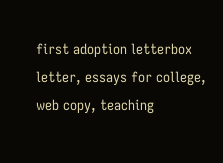first adoption letterbox letter, essays for college, web copy, teaching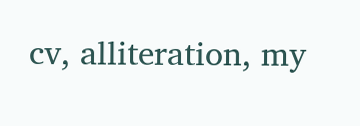cv, alliteration, my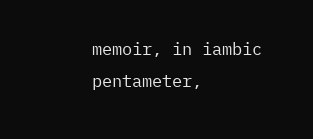memoir, in iambic pentameter,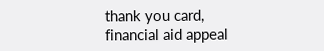thank you card, financial aid appeal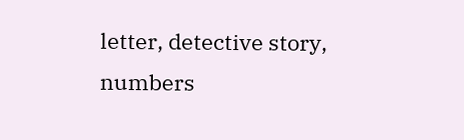letter, detective story, numbers